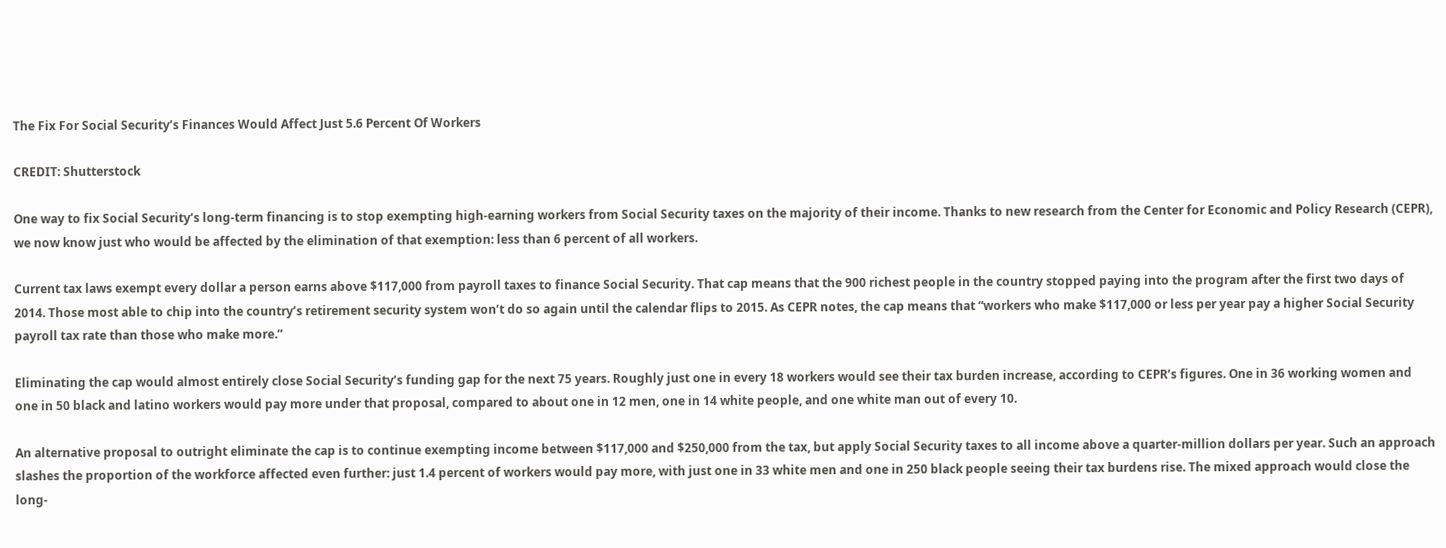The Fix For Social Security’s Finances Would Affect Just 5.6 Percent Of Workers

CREDIT: Shutterstock

One way to fix Social Security’s long-term financing is to stop exempting high-earning workers from Social Security taxes on the majority of their income. Thanks to new research from the Center for Economic and Policy Research (CEPR), we now know just who would be affected by the elimination of that exemption: less than 6 percent of all workers.

Current tax laws exempt every dollar a person earns above $117,000 from payroll taxes to finance Social Security. That cap means that the 900 richest people in the country stopped paying into the program after the first two days of 2014. Those most able to chip into the country’s retirement security system won’t do so again until the calendar flips to 2015. As CEPR notes, the cap means that “workers who make $117,000 or less per year pay a higher Social Security payroll tax rate than those who make more.”

Eliminating the cap would almost entirely close Social Security’s funding gap for the next 75 years. Roughly just one in every 18 workers would see their tax burden increase, according to CEPR’s figures. One in 36 working women and one in 50 black and latino workers would pay more under that proposal, compared to about one in 12 men, one in 14 white people, and one white man out of every 10.

An alternative proposal to outright eliminate the cap is to continue exempting income between $117,000 and $250,000 from the tax, but apply Social Security taxes to all income above a quarter-million dollars per year. Such an approach slashes the proportion of the workforce affected even further: just 1.4 percent of workers would pay more, with just one in 33 white men and one in 250 black people seeing their tax burdens rise. The mixed approach would close the long-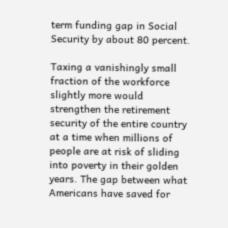term funding gap in Social Security by about 80 percent.

Taxing a vanishingly small fraction of the workforce slightly more would strengthen the retirement security of the entire country at a time when millions of people are at risk of sliding into poverty in their golden years. The gap between what Americans have saved for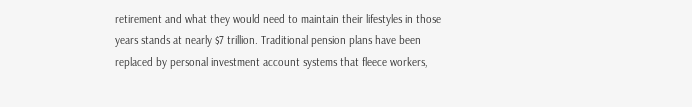retirement and what they would need to maintain their lifestyles in those years stands at nearly $7 trillion. Traditional pension plans have been replaced by personal investment account systems that fleece workers,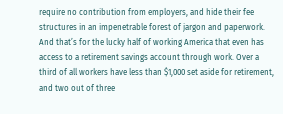require no contribution from employers, and hide their fee structures in an impenetrable forest of jargon and paperwork. And that’s for the lucky half of working America that even has access to a retirement savings account through work. Over a third of all workers have less than $1,000 set aside for retirement, and two out of three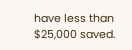have less than $25,000 saved.